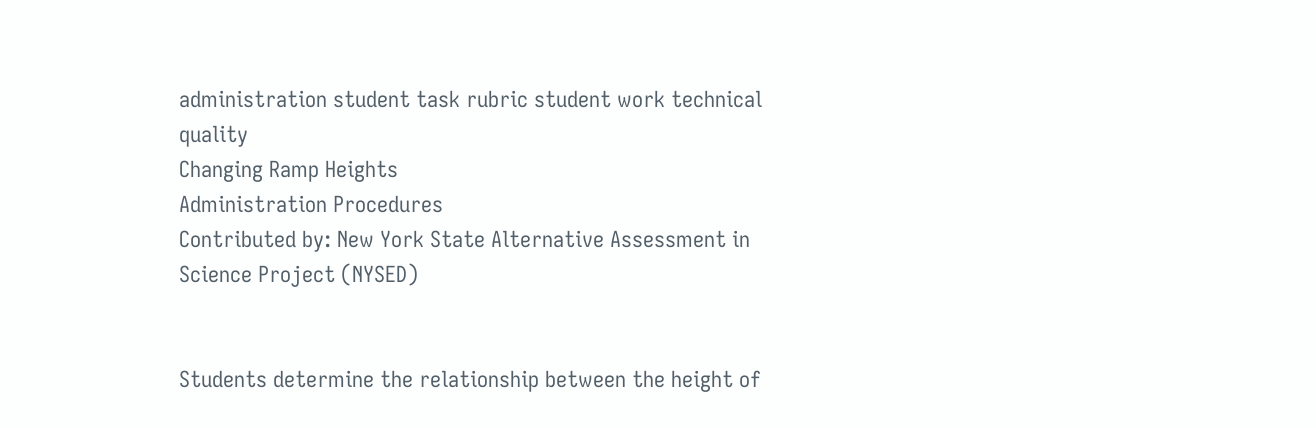administration student task rubric student work technical quality
Changing Ramp Heights
Administration Procedures
Contributed by: New York State Alternative Assessment in Science Project (NYSED)


Students determine the relationship between the height of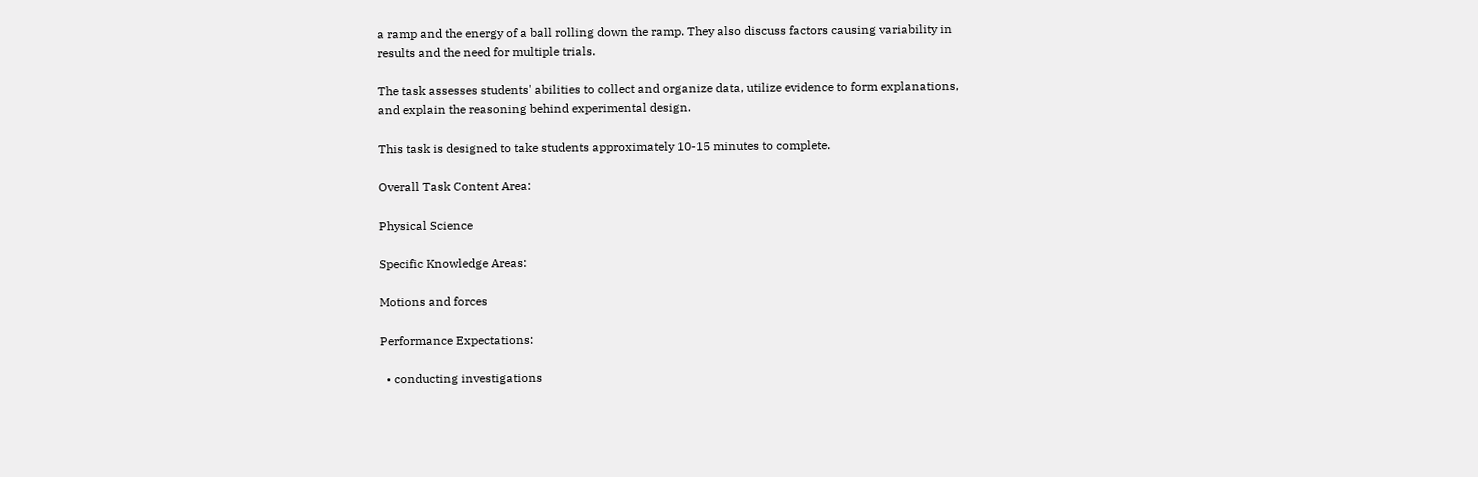a ramp and the energy of a ball rolling down the ramp. They also discuss factors causing variability in results and the need for multiple trials.

The task assesses students' abilities to collect and organize data, utilize evidence to form explanations, and explain the reasoning behind experimental design.

This task is designed to take students approximately 10-15 minutes to complete.

Overall Task Content Area:

Physical Science

Specific Knowledge Areas:

Motions and forces

Performance Expectations:

  • conducting investigations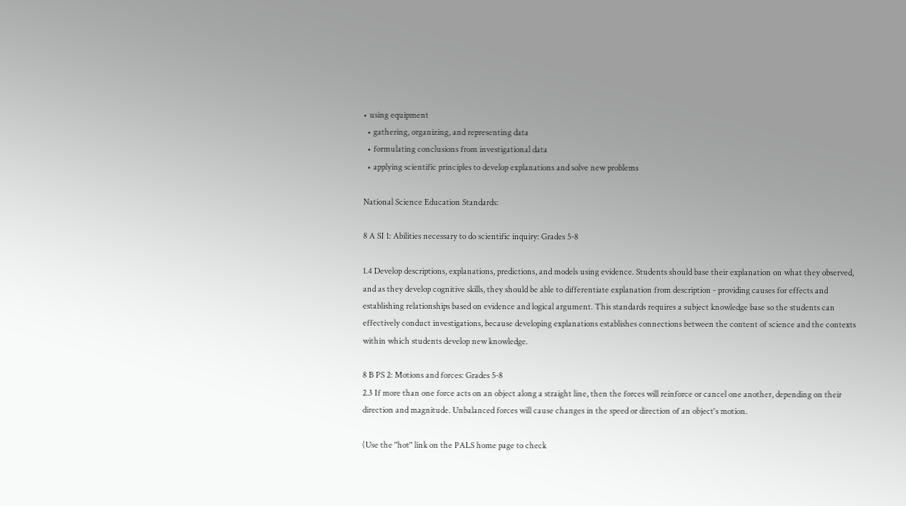• using equipment
  • gathering, organizing, and representing data
  • formulating conclusions from investigational data
  • applying scientific principles to develop explanations and solve new problems

National Science Education Standards:

8 A SI 1: Abilities necessary to do scientific inquiry: Grades 5-8

1.4 Develop descriptions, explanations, predictions, and models using evidence. Students should base their explanation on what they observed, and as they develop cognitive skills, they should be able to differentiate explanation from description - providing causes for effects and establishing relationships based on evidence and logical argument. This standards requires a subject knowledge base so the students can effectively conduct investigations, because developing explanations establishes connections between the content of science and the contexts within which students develop new knowledge.

8 B PS 2: Motions and forces: Grades 5-8
2.3 If more than one force acts on an object along a straight line, then the forces will reinforce or cancel one another, depending on their direction and magnitude. Unbalanced forces will cause changes in the speed or direction of an object's motion.

(Use the "hot" link on the PALS home page to check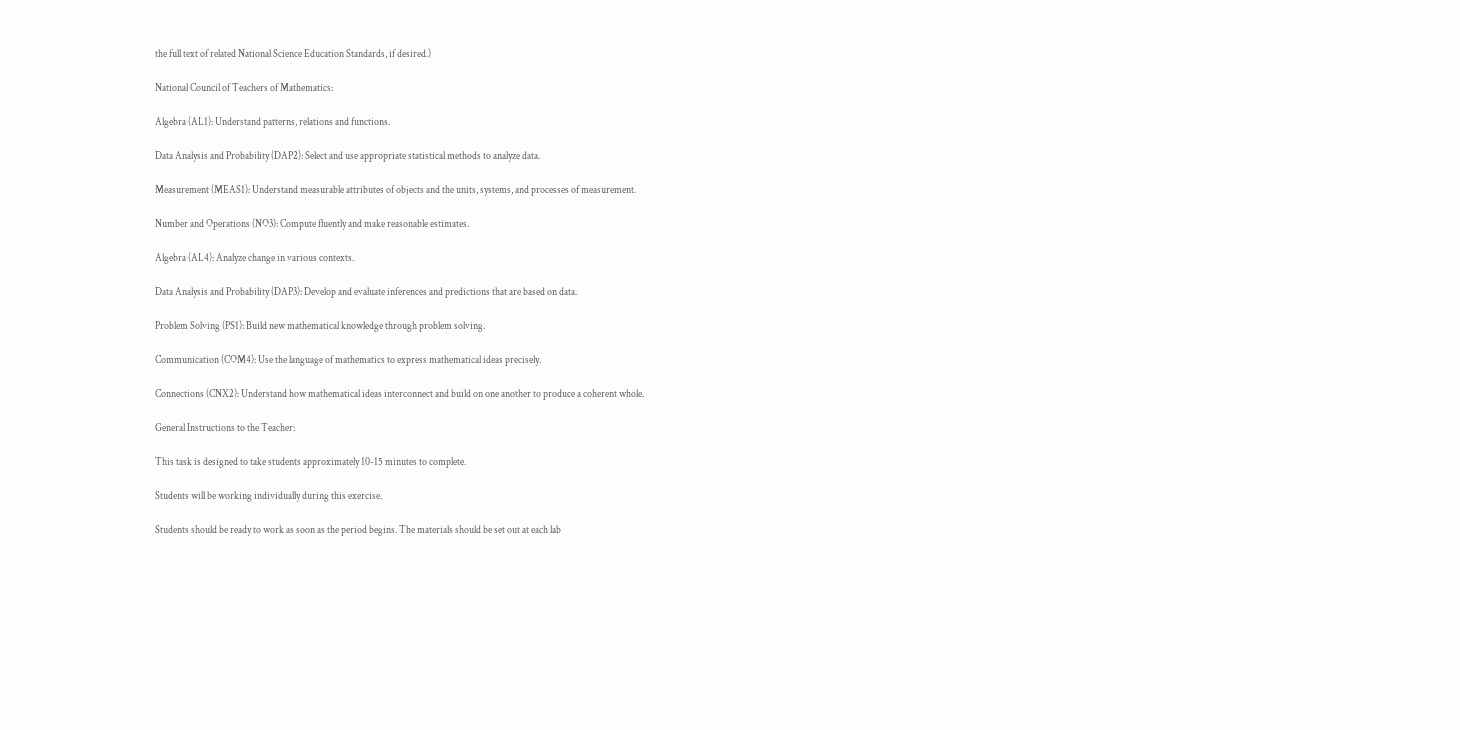the full text of related National Science Education Standards, if desired.)

National Council of Teachers of Mathematics:

Algebra (AL1): Understand patterns, relations and functions.

Data Analysis and Probability (DAP2): Select and use appropriate statistical methods to analyze data.

Measurement (MEAS1): Understand measurable attributes of objects and the units, systems, and processes of measurement.

Number and Operations (NO3): Compute fluently and make reasonable estimates.

Algebra (AL4): Analyze change in various contexts.

Data Analysis and Probability (DAP3): Develop and evaluate inferences and predictions that are based on data.

Problem Solving (PS1): Build new mathematical knowledge through problem solving.

Communication (COM4): Use the language of mathematics to express mathematical ideas precisely.

Connections (CNX2): Understand how mathematical ideas interconnect and build on one another to produce a coherent whole.

General Instructions to the Teacher:

This task is designed to take students approximately 10-15 minutes to complete.

Students will be working individually during this exercise.

Students should be ready to work as soon as the period begins. The materials should be set out at each lab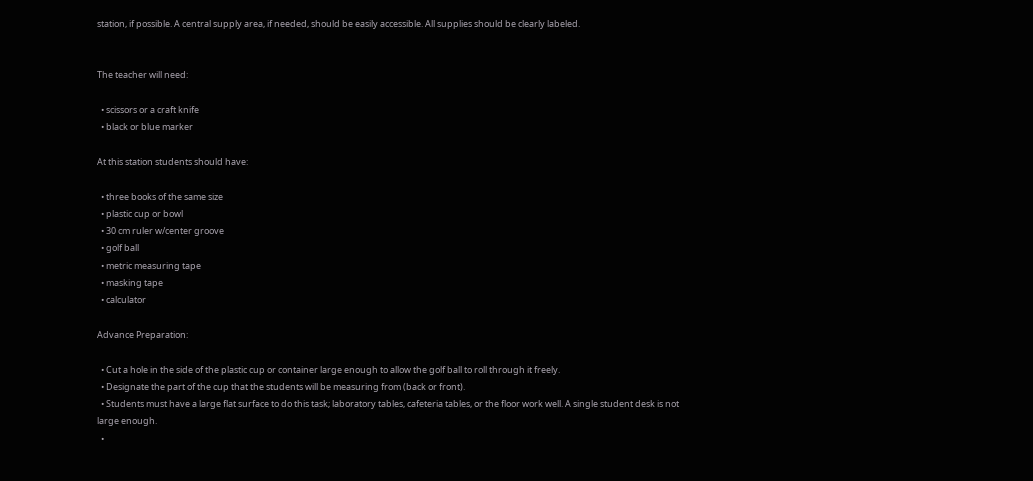station, if possible. A central supply area, if needed, should be easily accessible. All supplies should be clearly labeled.


The teacher will need:

  • scissors or a craft knife
  • black or blue marker

At this station students should have:

  • three books of the same size
  • plastic cup or bowl
  • 30 cm ruler w/center groove
  • golf ball
  • metric measuring tape
  • masking tape
  • calculator

Advance Preparation:

  • Cut a hole in the side of the plastic cup or container large enough to allow the golf ball to roll through it freely.
  • Designate the part of the cup that the students will be measuring from (back or front).
  • Students must have a large flat surface to do this task; laboratory tables, cafeteria tables, or the floor work well. A single student desk is not large enough.
  •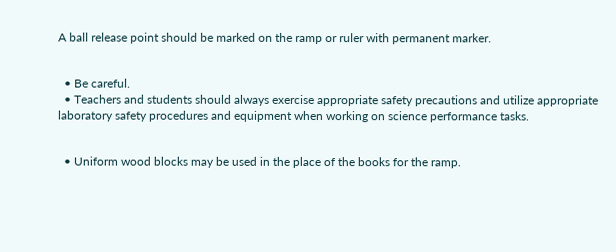A ball release point should be marked on the ramp or ruler with permanent marker.


  • Be careful.
  • Teachers and students should always exercise appropriate safety precautions and utilize appropriate laboratory safety procedures and equipment when working on science performance tasks.


  • Uniform wood blocks may be used in the place of the books for the ramp.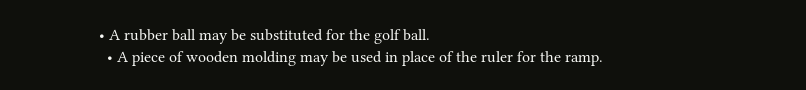• A rubber ball may be substituted for the golf ball.
  • A piece of wooden molding may be used in place of the ruler for the ramp.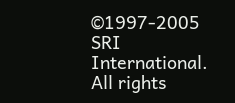©1997-2005 SRI International. All rights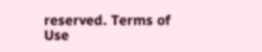reserved. Terms of Use